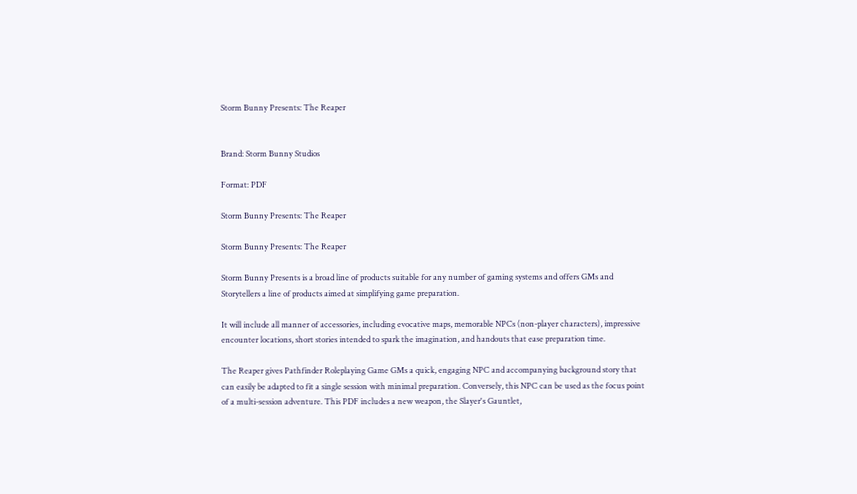Storm Bunny Presents: The Reaper


Brand: Storm Bunny Studios

Format: PDF

Storm Bunny Presents: The Reaper

Storm Bunny Presents: The Reaper

Storm Bunny Presents is a broad line of products suitable for any number of gaming systems and offers GMs and Storytellers a line of products aimed at simplifying game preparation.

It will include all manner of accessories, including evocative maps, memorable NPCs (non-player characters), impressive encounter locations, short stories intended to spark the imagination, and handouts that ease preparation time.

The Reaper gives Pathfinder Roleplaying Game GMs a quick, engaging NPC and accompanying background story that can easily be adapted to fit a single session with minimal preparation. Conversely, this NPC can be used as the focus point of a multi-session adventure. This PDF includes a new weapon, the Slayer's Gauntlet,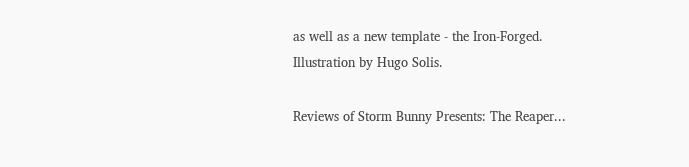as well as a new template - the Iron-Forged. Illustration by Hugo Solis.

Reviews of Storm Bunny Presents: The Reaper...